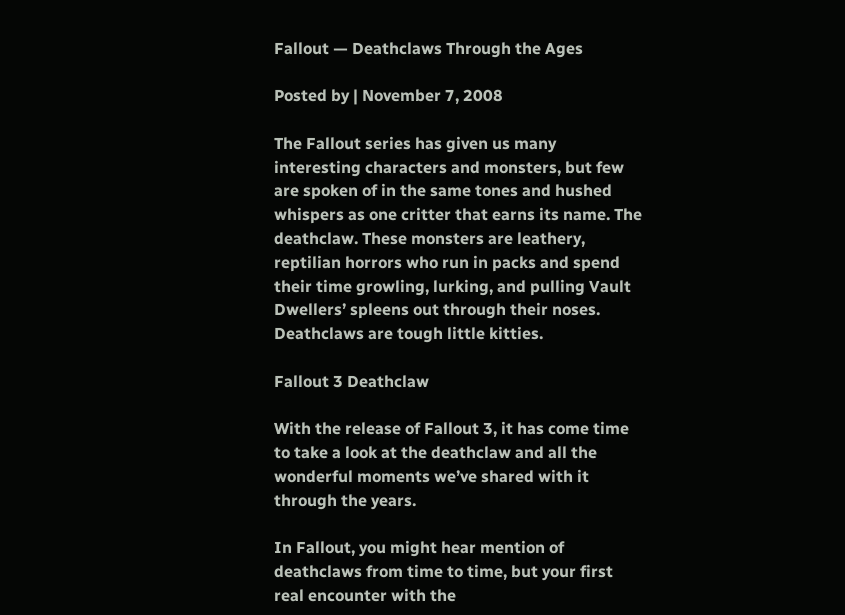Fallout — Deathclaws Through the Ages

Posted by | November 7, 2008

The Fallout series has given us many interesting characters and monsters, but few are spoken of in the same tones and hushed whispers as one critter that earns its name. The deathclaw. These monsters are leathery, reptilian horrors who run in packs and spend their time growling, lurking, and pulling Vault Dwellers’ spleens out through their noses. Deathclaws are tough little kitties.

Fallout 3 Deathclaw

With the release of Fallout 3, it has come time to take a look at the deathclaw and all the wonderful moments we’ve shared with it through the years.

In Fallout, you might hear mention of deathclaws from time to time, but your first real encounter with the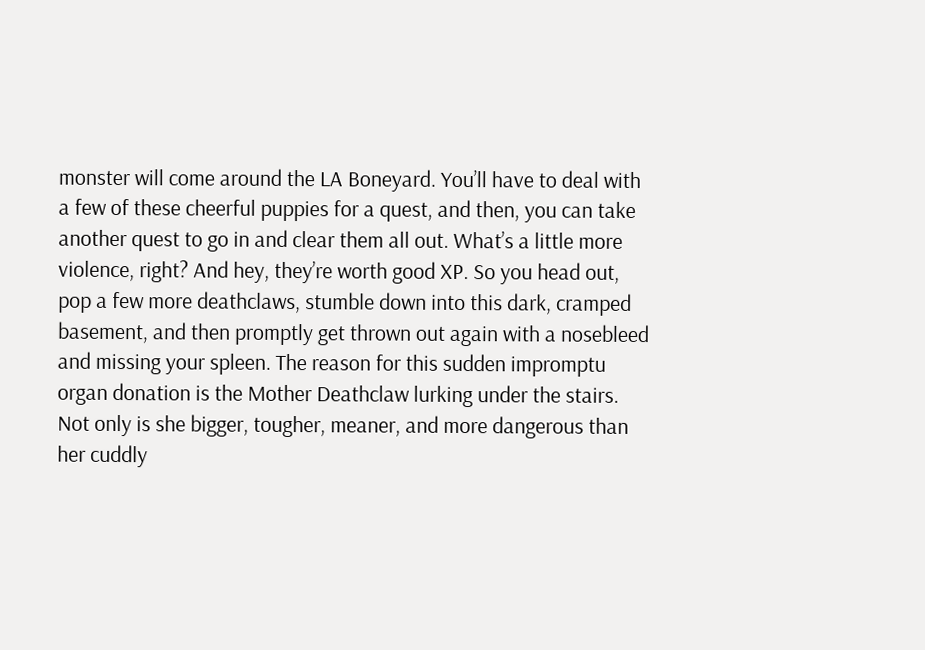monster will come around the LA Boneyard. You’ll have to deal with a few of these cheerful puppies for a quest, and then, you can take another quest to go in and clear them all out. What’s a little more violence, right? And hey, they’re worth good XP. So you head out, pop a few more deathclaws, stumble down into this dark, cramped basement, and then promptly get thrown out again with a nosebleed and missing your spleen. The reason for this sudden impromptu organ donation is the Mother Deathclaw lurking under the stairs. Not only is she bigger, tougher, meaner, and more dangerous than her cuddly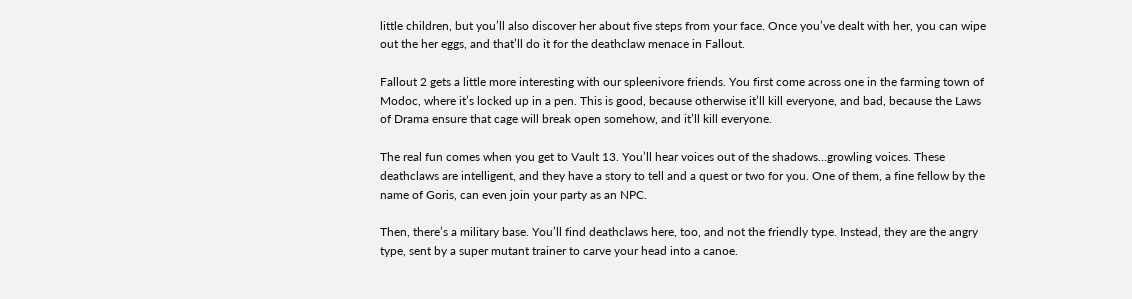little children, but you’ll also discover her about five steps from your face. Once you’ve dealt with her, you can wipe out the her eggs, and that’ll do it for the deathclaw menace in Fallout.

Fallout 2 gets a little more interesting with our spleenivore friends. You first come across one in the farming town of Modoc, where it’s locked up in a pen. This is good, because otherwise it’ll kill everyone, and bad, because the Laws of Drama ensure that cage will break open somehow, and it’ll kill everyone.

The real fun comes when you get to Vault 13. You’ll hear voices out of the shadows…growling voices. These deathclaws are intelligent, and they have a story to tell and a quest or two for you. One of them, a fine fellow by the name of Goris, can even join your party as an NPC.

Then, there’s a military base. You’ll find deathclaws here, too, and not the friendly type. Instead, they are the angry type, sent by a super mutant trainer to carve your head into a canoe.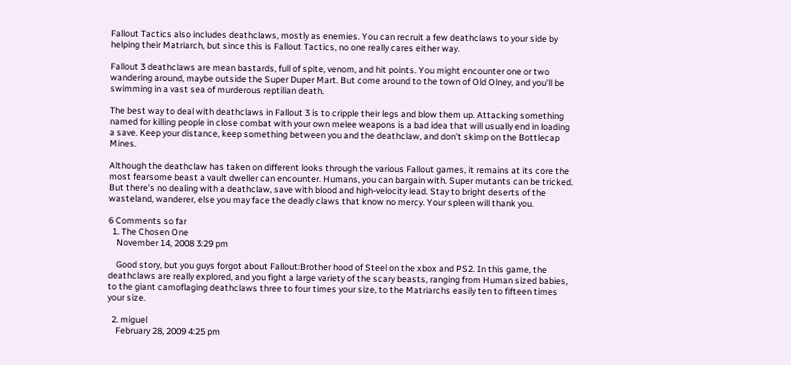Fallout Tactics also includes deathclaws, mostly as enemies. You can recruit a few deathclaws to your side by helping their Matriarch, but since this is Fallout Tactics, no one really cares either way.

Fallout 3 deathclaws are mean bastards, full of spite, venom, and hit points. You might encounter one or two wandering around, maybe outside the Super Duper Mart. But come around to the town of Old Olney, and you’ll be swimming in a vast sea of murderous reptilian death.

The best way to deal with deathclaws in Fallout 3 is to cripple their legs and blow them up. Attacking something named for killing people in close combat with your own melee weapons is a bad idea that will usually end in loading a save. Keep your distance, keep something between you and the deathclaw, and don’t skimp on the Bottlecap Mines.

Although the deathclaw has taken on different looks through the various Fallout games, it remains at its core the most fearsome beast a vault dweller can encounter. Humans, you can bargain with. Super mutants can be tricked. But there’s no dealing with a deathclaw, save with blood and high-velocity lead. Stay to bright deserts of the wasteland, wanderer, else you may face the deadly claws that know no mercy. Your spleen will thank you.

6 Comments so far
  1. The Chosen One
    November 14, 2008 3:29 pm

    Good story, but you guys forgot about Fallout:Brother hood of Steel on the xbox and PS2. In this game, the deathclaws are really explored, and you fight a large variety of the scary beasts, ranging from Human sized babies, to the giant camoflaging deathclaws three to four times your size, to the Matriarchs easily ten to fifteen times your size.

  2. miguel
    February 28, 2009 4:25 pm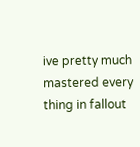ive pretty much mastered every thing in fallout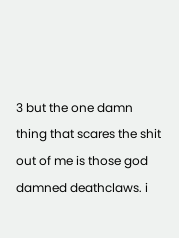3 but the one damn thing that scares the shit out of me is those god damned deathclaws. i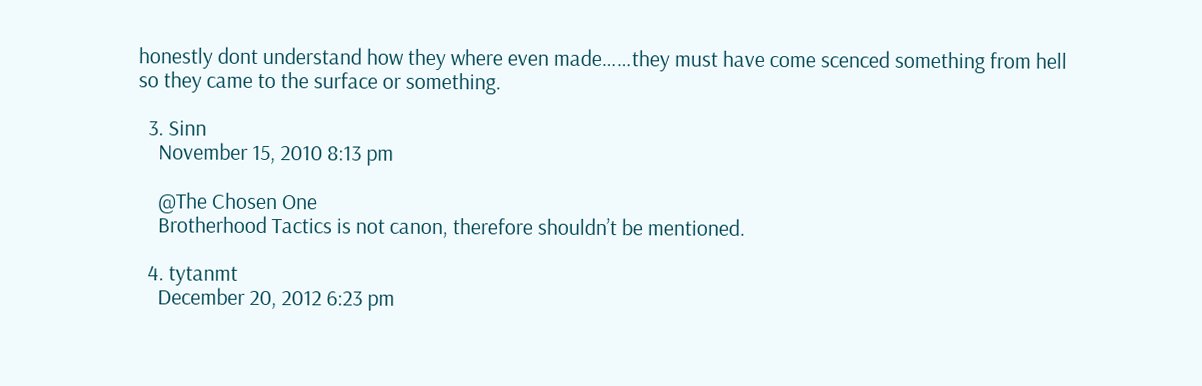honestly dont understand how they where even made……they must have come scenced something from hell so they came to the surface or something.

  3. Sinn
    November 15, 2010 8:13 pm

    @The Chosen One
    Brotherhood Tactics is not canon, therefore shouldn’t be mentioned.

  4. tytanmt
    December 20, 2012 6:23 pm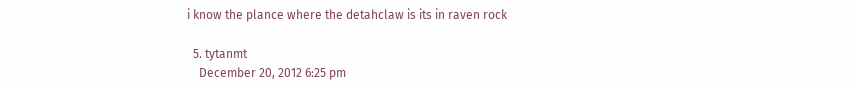i know the plance where the detahclaw is its in raven rock

  5. tytanmt
    December 20, 2012 6:25 pm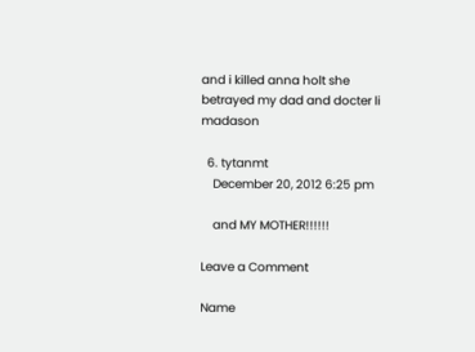and i killed anna holt she betrayed my dad and docter li madason

  6. tytanmt
    December 20, 2012 6:25 pm

    and MY MOTHER!!!!!!

Leave a Comment

Name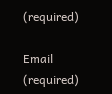(required)

Email (required)